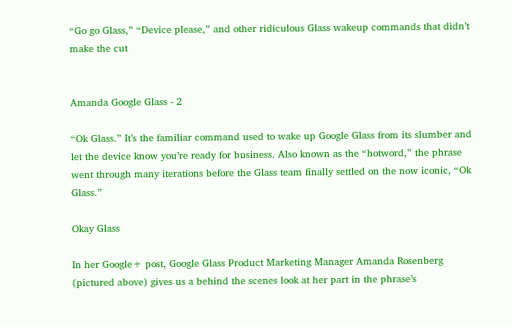“Go go Glass,” “Device please,” and other ridiculous Glass wakeup commands that didn’t make the cut


Amanda Google Glass - 2

“Ok Glass.” It’s the familiar command used to wake up Google Glass from its slumber and let the device know you’re ready for business. Also known as the “hotword,” the phrase went through many iterations before the Glass team finally settled on the now iconic, “Ok Glass.”

Okay Glass

In her Google+ post, Google Glass Product Marketing Manager Amanda Rosenberg (pictured above) gives us a behind the scenes look at her part in the phrase’s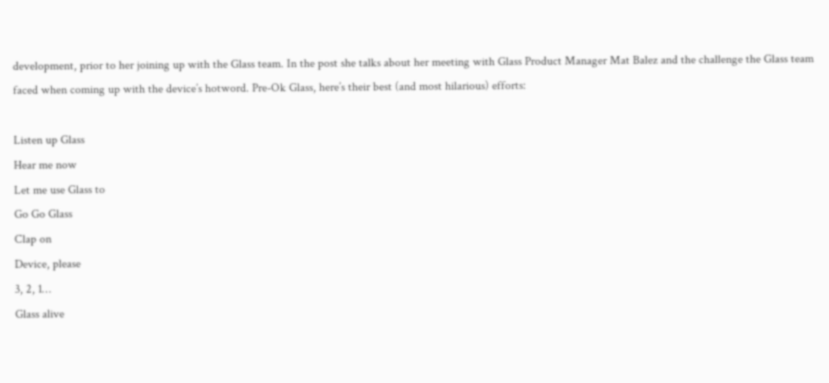development, prior to her joining up with the Glass team. In the post she talks about her meeting with Glass Product Manager Mat Balez and the challenge the Glass team faced when coming up with the device’s hotword. Pre-Ok Glass, here’s their best (and most hilarious) efforts:

Listen up Glass
Hear me now
Let me use Glass to
Go Go Glass
Clap on
Device, please
3, 2, 1…
Glass alive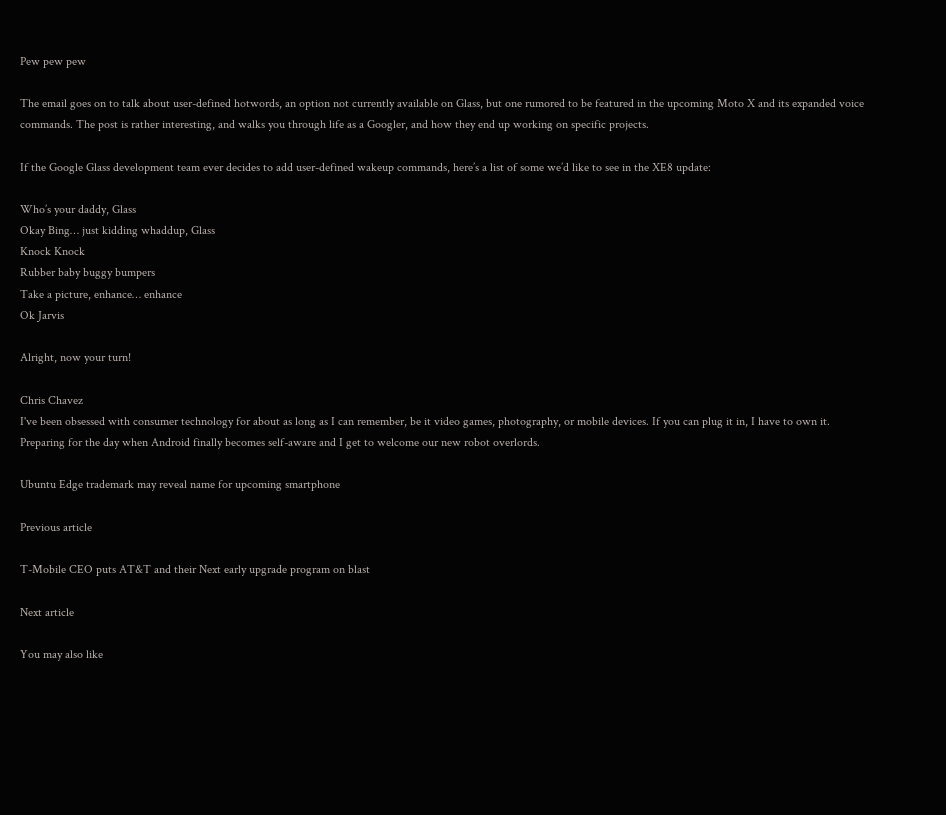Pew pew pew

The email goes on to talk about user-defined hotwords, an option not currently available on Glass, but one rumored to be featured in the upcoming Moto X and its expanded voice commands. The post is rather interesting, and walks you through life as a Googler, and how they end up working on specific projects.

If the Google Glass development team ever decides to add user-defined wakeup commands, here’s a list of some we’d like to see in the XE8 update:

Who’s your daddy, Glass
Okay Bing… just kidding whaddup, Glass
Knock Knock
Rubber baby buggy bumpers
Take a picture, enhance… enhance
Ok Jarvis

Alright, now your turn!

Chris Chavez
I've been obsessed with consumer technology for about as long as I can remember, be it video games, photography, or mobile devices. If you can plug it in, I have to own it. Preparing for the day when Android finally becomes self-aware and I get to welcome our new robot overlords.

Ubuntu Edge trademark may reveal name for upcoming smartphone

Previous article

T-Mobile CEO puts AT&T and their Next early upgrade program on blast

Next article

You may also like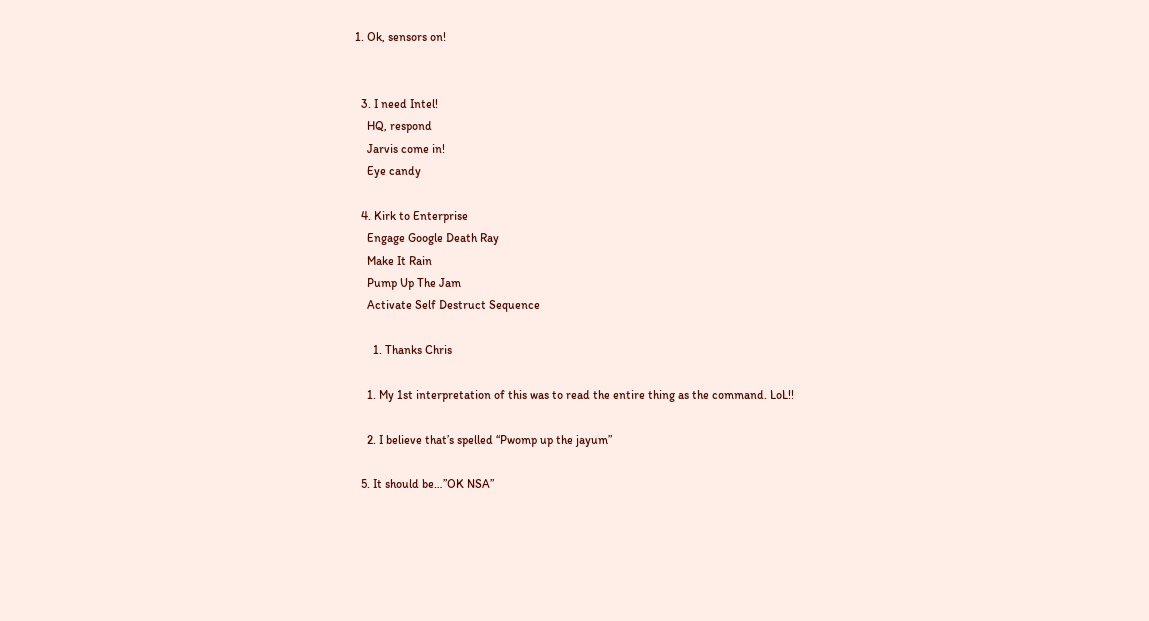1. Ok, sensors on!


  3. I need Intel!
    HQ, respond
    Jarvis come in!
    Eye candy

  4. Kirk to Enterprise
    Engage Google Death Ray
    Make It Rain
    Pump Up The Jam
    Activate Self Destruct Sequence

      1. Thanks Chris

    1. My 1st interpretation of this was to read the entire thing as the command. LoL!!

    2. I believe that’s spelled “Pwomp up the jayum”

  5. It should be…”OK NSA”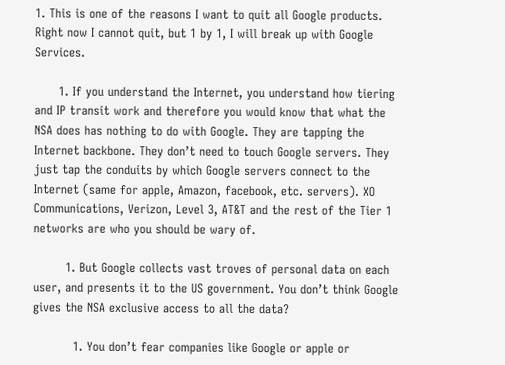1. This is one of the reasons I want to quit all Google products. Right now I cannot quit, but 1 by 1, I will break up with Google Services.

      1. If you understand the Internet, you understand how tiering and IP transit work and therefore you would know that what the NSA does has nothing to do with Google. They are tapping the Internet backbone. They don’t need to touch Google servers. They just tap the conduits by which Google servers connect to the Internet (same for apple, Amazon, facebook, etc. servers). XO Communications, Verizon, Level 3, AT&T and the rest of the Tier 1 networks are who you should be wary of.

        1. But Google collects vast troves of personal data on each user, and presents it to the US government. You don’t think Google gives the NSA exclusive access to all the data?

          1. You don’t fear companies like Google or apple or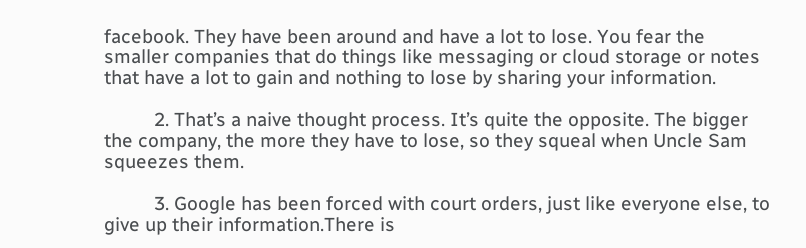facebook. They have been around and have a lot to lose. You fear the smaller companies that do things like messaging or cloud storage or notes that have a lot to gain and nothing to lose by sharing your information.

          2. That’s a naive thought process. It’s quite the opposite. The bigger the company, the more they have to lose, so they squeal when Uncle Sam squeezes them.

          3. Google has been forced with court orders, just like everyone else, to give up their information.There is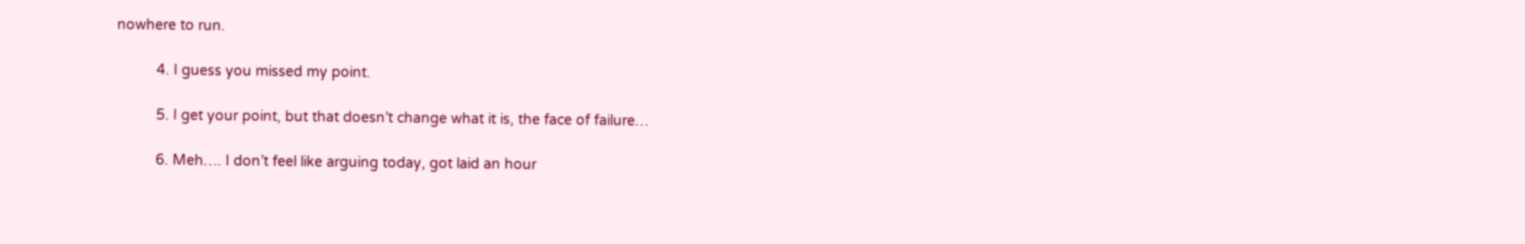nowhere to run.

          4. I guess you missed my point.

          5. I get your point, but that doesn’t change what it is, the face of failure…

          6. Meh…. I don’t feel like arguing today, got laid an hour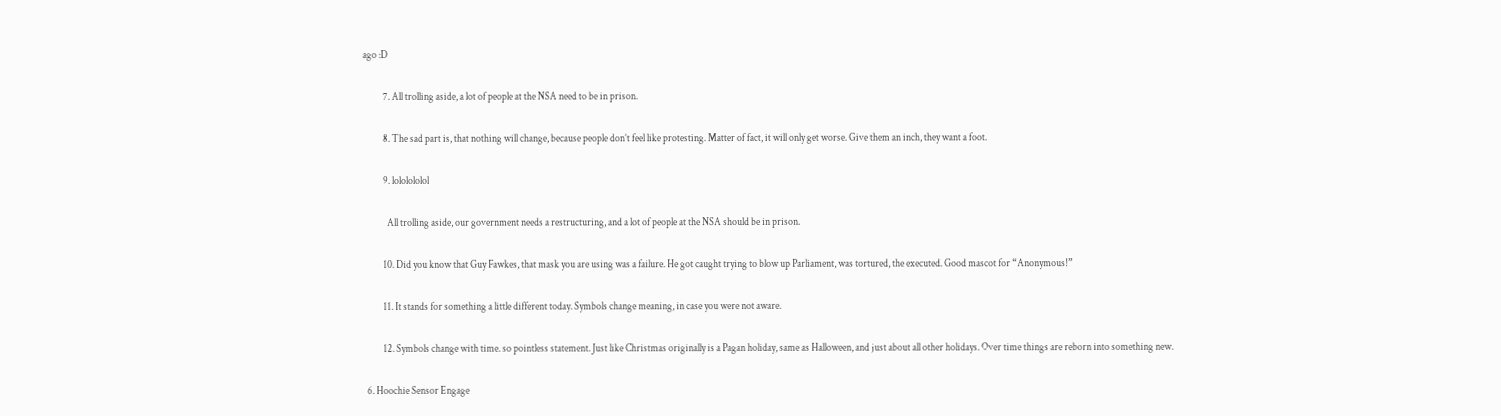ago :D

          7. All trolling aside, a lot of people at the NSA need to be in prison.

          8. The sad part is, that nothing will change, because people don’t feel like protesting. Matter of fact, it will only get worse. Give them an inch, they want a foot.

          9. lololololol

            All trolling aside, our government needs a restructuring, and a lot of people at the NSA should be in prison.

          10. Did you know that Guy Fawkes, that mask you are using was a failure. He got caught trying to blow up Parliament, was tortured, the executed. Good mascot for “Anonymous!”

          11. It stands for something a little different today. Symbols change meaning, in case you were not aware.

          12. Symbols change with time. so pointless statement. Just like Christmas originally is a Pagan holiday, same as Halloween, and just about all other holidays. Over time things are reborn into something new.

  6. Hoochie Sensor Engage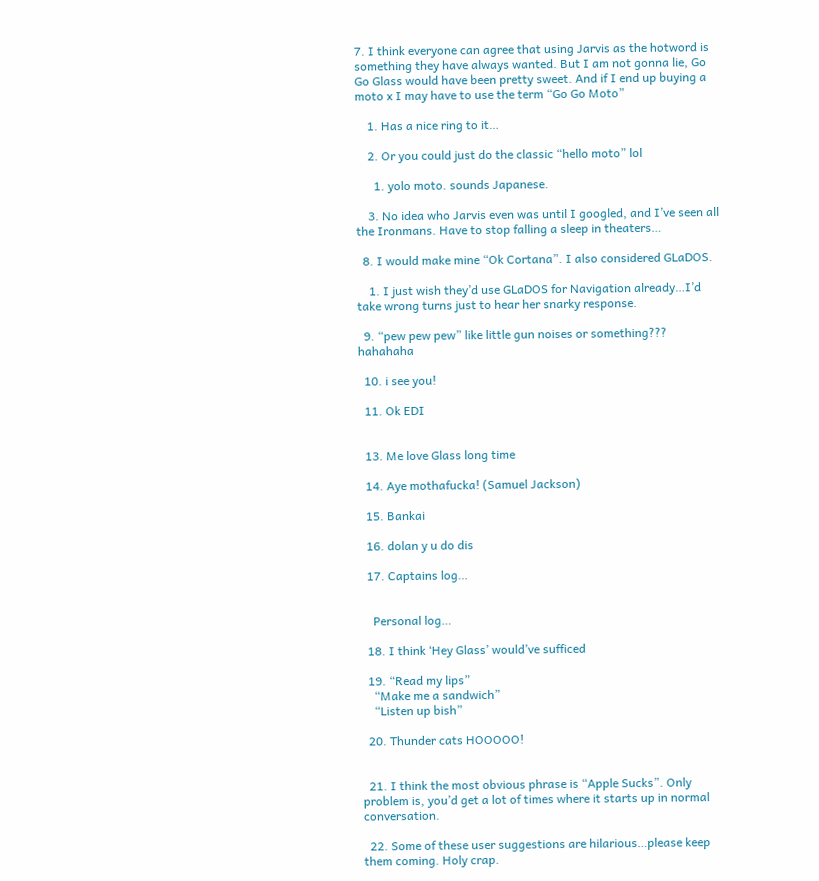7. I think everyone can agree that using Jarvis as the hotword is something they have always wanted. But I am not gonna lie, Go Go Glass would have been pretty sweet. And if I end up buying a moto x I may have to use the term “Go Go Moto”

    1. Has a nice ring to it…

    2. Or you could just do the classic “hello moto” lol

      1. yolo moto. sounds Japanese.

    3. No idea who Jarvis even was until I googled, and I’ve seen all the Ironmans. Have to stop falling a sleep in theaters…

  8. I would make mine “Ok Cortana”. I also considered GLaDOS.

    1. I just wish they’d use GLaDOS for Navigation already…I’d take wrong turns just to hear her snarky response.

  9. “pew pew pew” like little gun noises or something??? hahahaha

  10. i see you!

  11. Ok EDI


  13. Me love Glass long time

  14. Aye mothafucka! (Samuel Jackson)

  15. Bankai

  16. dolan y u do dis

  17. Captains log…


    Personal log…

  18. I think ‘Hey Glass’ would’ve sufficed

  19. “Read my lips”
    “Make me a sandwich”
    “Listen up bish”

  20. Thunder cats HOOOOO!


  21. I think the most obvious phrase is “Apple Sucks”. Only problem is, you’d get a lot of times where it starts up in normal conversation.

  22. Some of these user suggestions are hilarious…please keep them coming. Holy crap.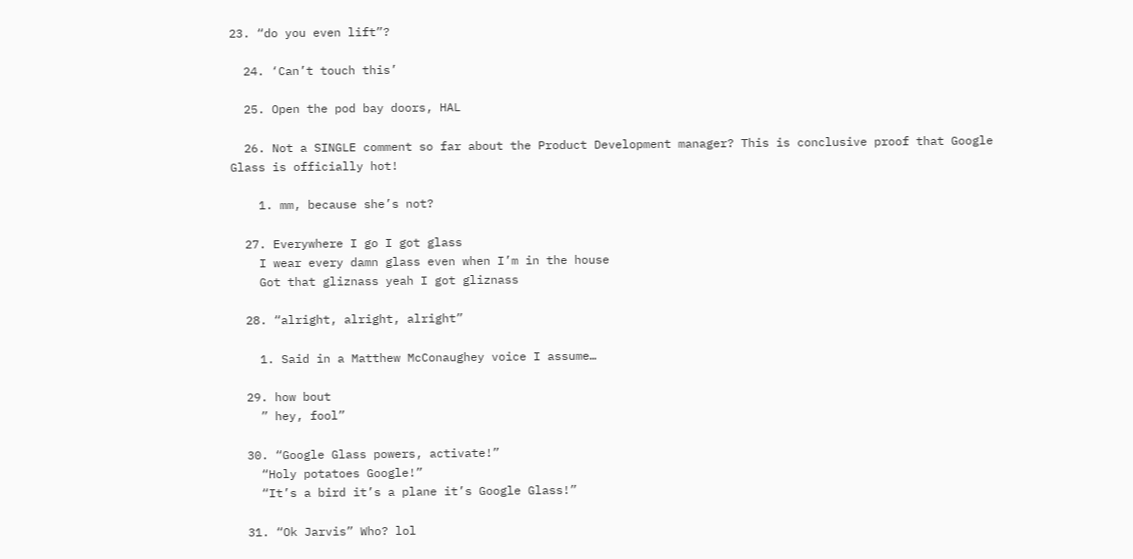23. “do you even lift”?

  24. ‘Can’t touch this’

  25. Open the pod bay doors, HAL

  26. Not a SINGLE comment so far about the Product Development manager? This is conclusive proof that Google Glass is officially hot!

    1. mm, because she’s not?

  27. Everywhere I go I got glass
    I wear every damn glass even when I’m in the house
    Got that gliznass yeah I got gliznass

  28. “alright, alright, alright”

    1. Said in a Matthew McConaughey voice I assume…

  29. how bout
    ” hey, fool”

  30. “Google Glass powers, activate!”
    “Holy potatoes Google!”
    “It’s a bird it’s a plane it’s Google Glass!”

  31. “Ok Jarvis” Who? lol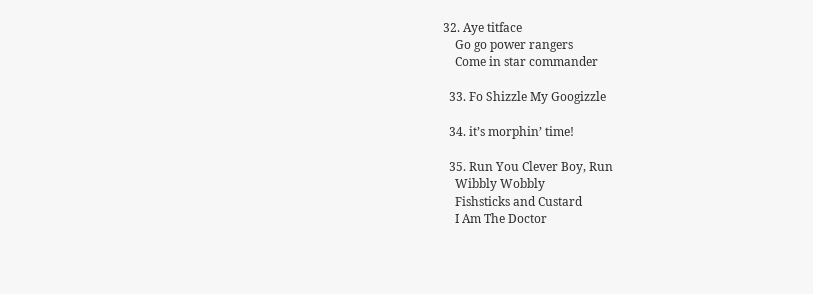32. Aye titface
    Go go power rangers
    Come in star commander

  33. Fo Shizzle My Googizzle

  34. it’s morphin’ time!

  35. Run You Clever Boy, Run
    Wibbly Wobbly
    Fishsticks and Custard
    I Am The Doctor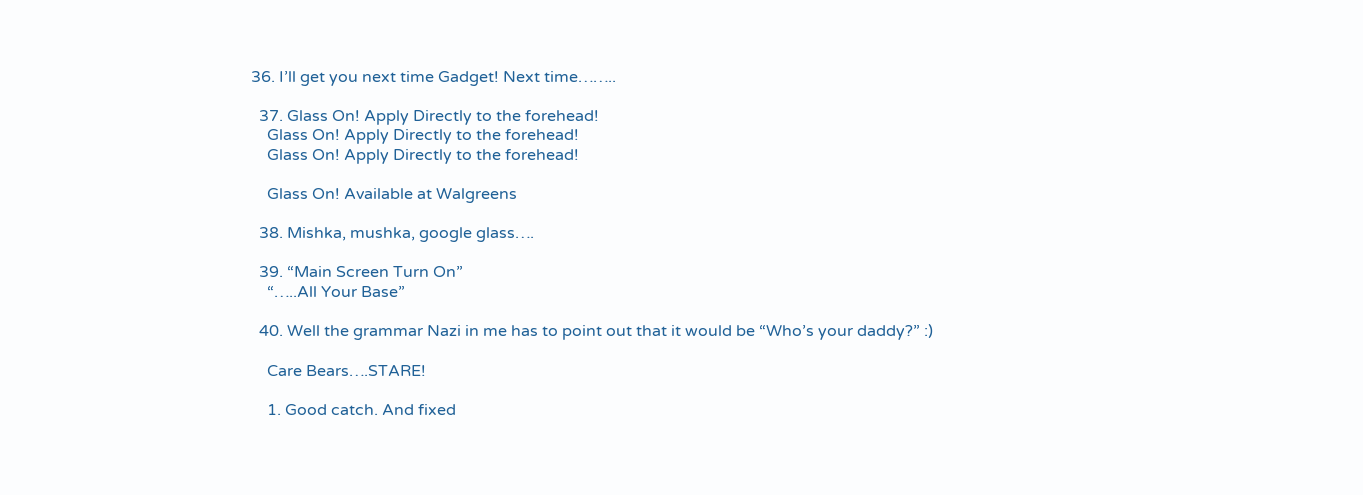36. I’ll get you next time Gadget! Next time……..

  37. Glass On! Apply Directly to the forehead!
    Glass On! Apply Directly to the forehead!
    Glass On! Apply Directly to the forehead!

    Glass On! Available at Walgreens

  38. Mishka, mushka, google glass….

  39. “Main Screen Turn On”
    “…..All Your Base”

  40. Well the grammar Nazi in me has to point out that it would be “Who’s your daddy?” :)

    Care Bears….STARE!

    1. Good catch. And fixed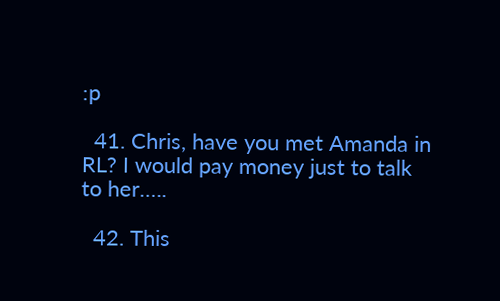:p

  41. Chris, have you met Amanda in RL? I would pay money just to talk to her…..

  42. This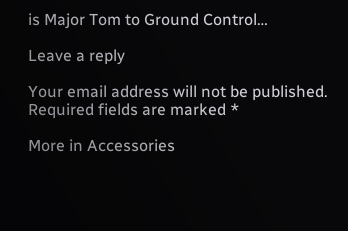is Major Tom to Ground Control…

Leave a reply

Your email address will not be published. Required fields are marked *

More in Accessories